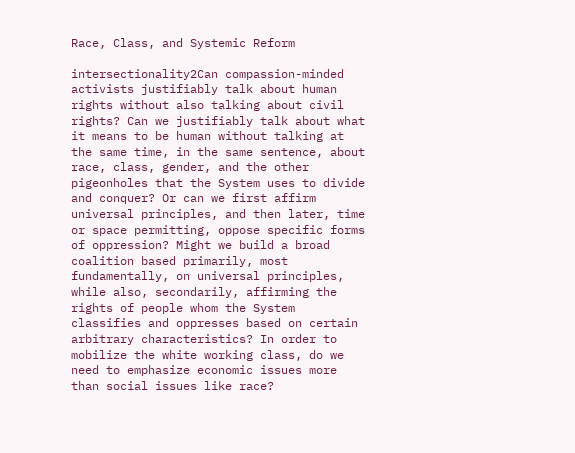Race, Class, and Systemic Reform

intersectionality2Can compassion-minded activists justifiably talk about human rights without also talking about civil rights? Can we justifiably talk about what it means to be human without talking at the same time, in the same sentence, about race, class, gender, and the other pigeonholes that the System uses to divide and conquer? Or can we first affirm universal principles, and then later, time or space permitting, oppose specific forms of oppression? Might we build a broad coalition based primarily, most fundamentally, on universal principles, while also, secondarily, affirming the rights of people whom the System classifies and oppresses based on certain arbitrary characteristics? In order to mobilize the white working class, do we need to emphasize economic issues more than social issues like race?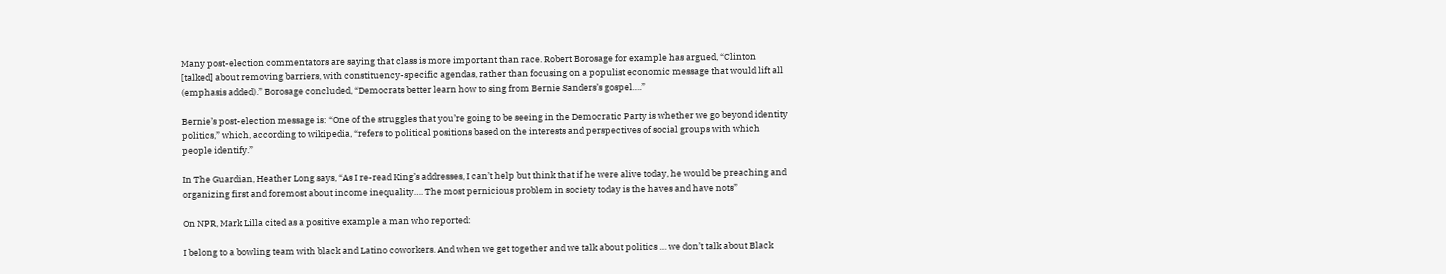Many post-election commentators are saying that class is more important than race. Robert Borosage for example has argued, “Clinton [talked] about removing barriers, with constituency-specific agendas, rather than focusing on a populist economic message that would lift all (emphasis added).” Borosage concluded, “Democrats better learn how to sing from Bernie Sanders’s gospel….”

Bernie’s post-election message is: “One of the struggles that you’re going to be seeing in the Democratic Party is whether we go beyond identity politics,” which, according to wikipedia, “refers to political positions based on the interests and perspectives of social groups with which people identify.”

In The Guardian, Heather Long says, “As I re-read King’s addresses, I can’t help but think that if he were alive today, he would be preaching and organizing first and foremost about income inequality…. The most pernicious problem in society today is the haves and have nots”

On NPR, Mark Lilla cited as a positive example a man who reported:

I belong to a bowling team with black and Latino coworkers. And when we get together and we talk about politics … we don’t talk about Black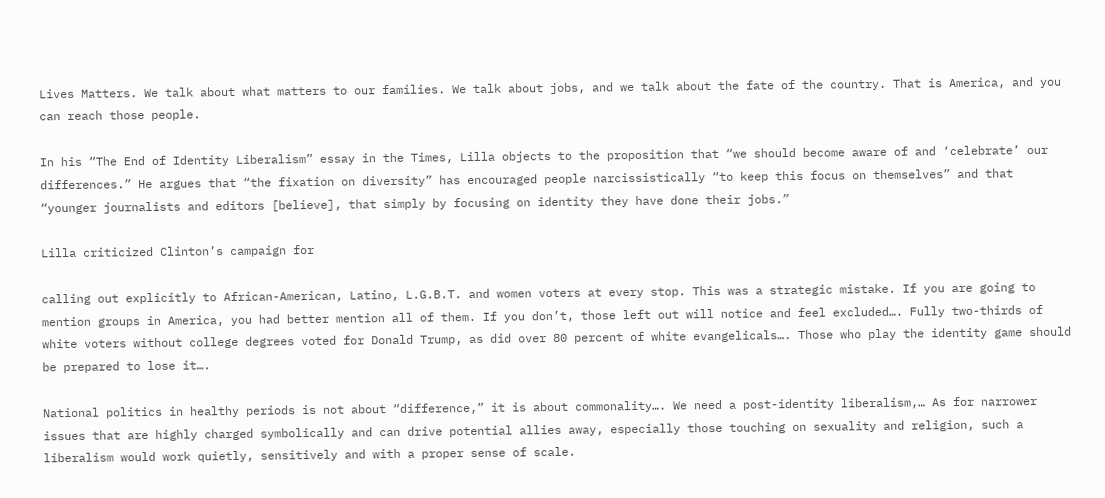Lives Matters. We talk about what matters to our families. We talk about jobs, and we talk about the fate of the country. That is America, and you can reach those people.

In his “The End of Identity Liberalism” essay in the Times, Lilla objects to the proposition that “we should become aware of and ‘celebrate’ our differences.” He argues that “the fixation on diversity” has encouraged people narcissistically “to keep this focus on themselves” and that “younger journalists and editors [believe], that simply by focusing on identity they have done their jobs.”

Lilla criticized Clinton’s campaign for

calling out explicitly to African-American, Latino, L.G.B.T. and women voters at every stop. This was a strategic mistake. If you are going to mention groups in America, you had better mention all of them. If you don’t, those left out will notice and feel excluded…. Fully two-thirds of white voters without college degrees voted for Donald Trump, as did over 80 percent of white evangelicals…. Those who play the identity game should be prepared to lose it….

National politics in healthy periods is not about “difference,” it is about commonality…. We need a post-identity liberalism,… As for narrower issues that are highly charged symbolically and can drive potential allies away, especially those touching on sexuality and religion, such a liberalism would work quietly, sensitively and with a proper sense of scale.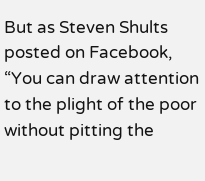But as Steven Shults posted on Facebook, “You can draw attention to the plight of the poor without pitting the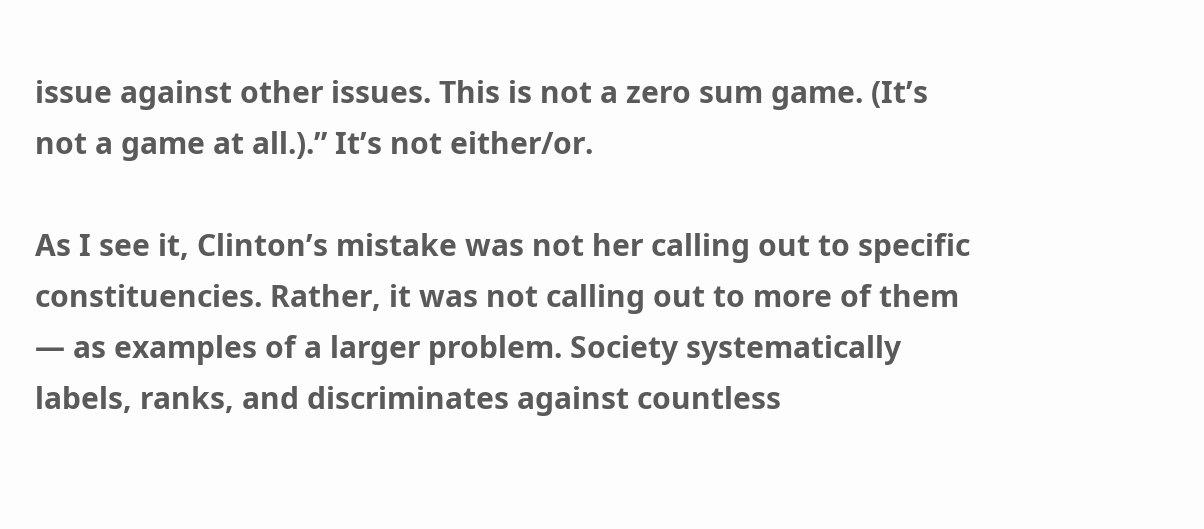issue against other issues. This is not a zero sum game. (It’s not a game at all.).” It’s not either/or.

As I see it, Clinton’s mistake was not her calling out to specific constituencies. Rather, it was not calling out to more of them — as examples of a larger problem. Society systematically labels, ranks, and discriminates against countless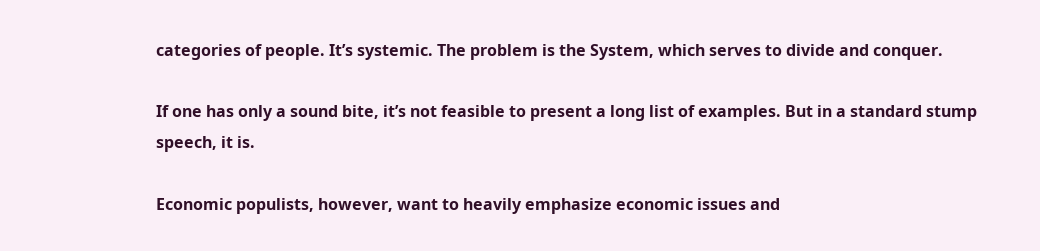categories of people. It’s systemic. The problem is the System, which serves to divide and conquer.

If one has only a sound bite, it’s not feasible to present a long list of examples. But in a standard stump speech, it is.

Economic populists, however, want to heavily emphasize economic issues and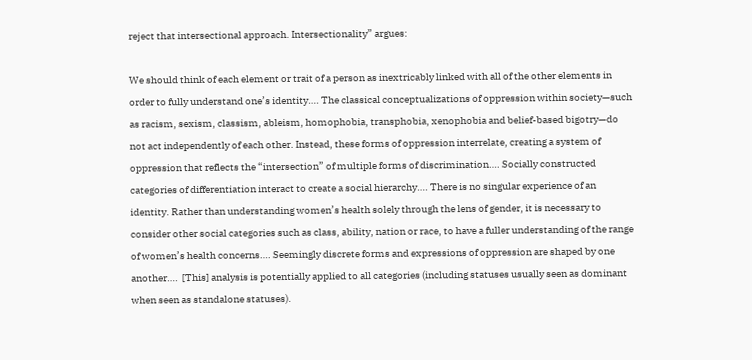reject that intersectional approach. Intersectionality” argues:

We should think of each element or trait of a person as inextricably linked with all of the other elements in order to fully understand one’s identity…. The classical conceptualizations of oppression within society—such as racism, sexism, classism, ableism, homophobia, transphobia, xenophobia and belief-based bigotry—do not act independently of each other. Instead, these forms of oppression interrelate, creating a system of oppression that reflects the “intersection” of multiple forms of discrimination…. Socially constructed categories of differentiation interact to create a social hierarchy…. There is no singular experience of an identity. Rather than understanding women’s health solely through the lens of gender, it is necessary to consider other social categories such as class, ability, nation or race, to have a fuller understanding of the range of women’s health concerns…. Seemingly discrete forms and expressions of oppression are shaped by one another….  [This] analysis is potentially applied to all categories (including statuses usually seen as dominant when seen as standalone statuses).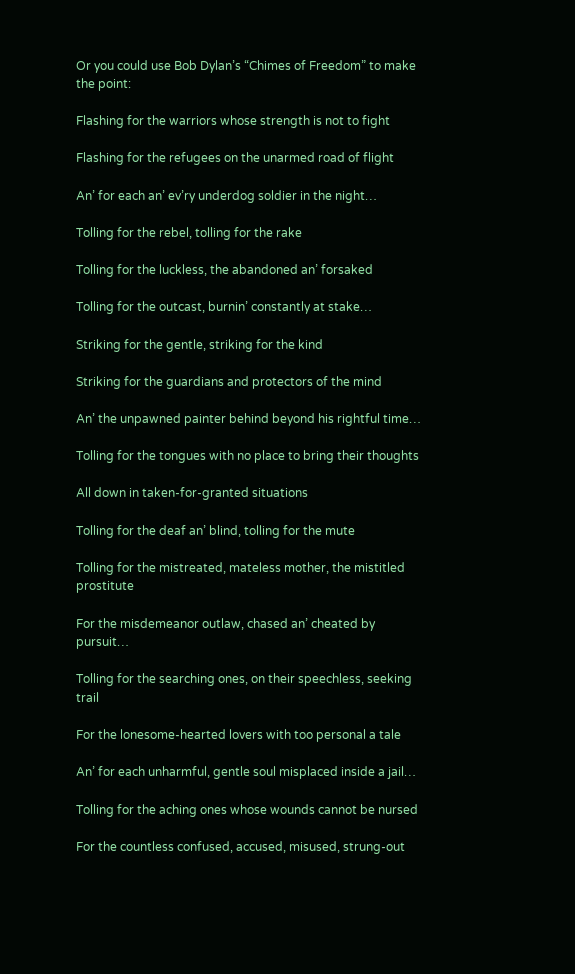Or you could use Bob Dylan’s “Chimes of Freedom” to make the point:

Flashing for the warriors whose strength is not to fight

Flashing for the refugees on the unarmed road of flight

An’ for each an’ ev’ry underdog soldier in the night…

Tolling for the rebel, tolling for the rake

Tolling for the luckless, the abandoned an’ forsaked

Tolling for the outcast, burnin’ constantly at stake…

Striking for the gentle, striking for the kind

Striking for the guardians and protectors of the mind

An’ the unpawned painter behind beyond his rightful time…

Tolling for the tongues with no place to bring their thoughts

All down in taken-for-granted situations

Tolling for the deaf an’ blind, tolling for the mute

Tolling for the mistreated, mateless mother, the mistitled prostitute

For the misdemeanor outlaw, chased an’ cheated by pursuit…

Tolling for the searching ones, on their speechless, seeking trail

For the lonesome-hearted lovers with too personal a tale

An’ for each unharmful, gentle soul misplaced inside a jail…

Tolling for the aching ones whose wounds cannot be nursed

For the countless confused, accused, misused, strung-out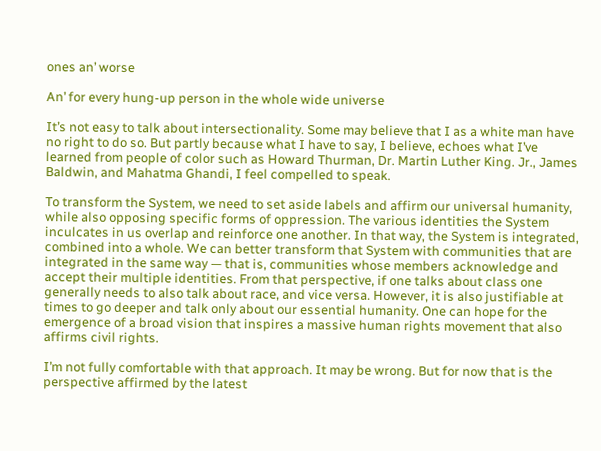ones an’ worse

An’ for every hung-up person in the whole wide universe

It’s not easy to talk about intersectionality. Some may believe that I as a white man have no right to do so. But partly because what I have to say, I believe, echoes what I’ve learned from people of color such as Howard Thurman, Dr. Martin Luther King. Jr., James Baldwin, and Mahatma Ghandi, I feel compelled to speak.

To transform the System, we need to set aside labels and affirm our universal humanity, while also opposing specific forms of oppression. The various identities the System inculcates in us overlap and reinforce one another. In that way, the System is integrated, combined into a whole. We can better transform that System with communities that are integrated in the same way — that is, communities whose members acknowledge and accept their multiple identities. From that perspective, if one talks about class one generally needs to also talk about race, and vice versa. However, it is also justifiable at times to go deeper and talk only about our essential humanity. One can hope for the emergence of a broad vision that inspires a massive human rights movement that also affirms civil rights.

I’m not fully comfortable with that approach. It may be wrong. But for now that is the perspective affirmed by the latest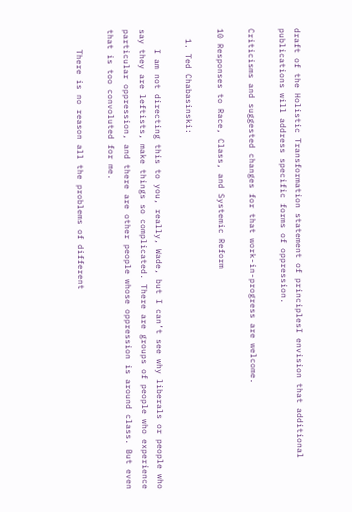draft of the Holistic Transformation statement of principlesI envision that additional publications will address specific forms of oppression.

Criticisms and suggested changes for that work-in-progress are welcome.

10 Responses to Race, Class, and Systemic Reform

  1. Ted Chabasinski:

    I am not directing this to you, really, Wade, but I can’t see why liberals or people who say they are leftists, make things so complicated. There are groups of people who experience particular oppression, and there are other people whose oppression is around class. But even that is too convoluted for me.

    There is no reason all the problems of different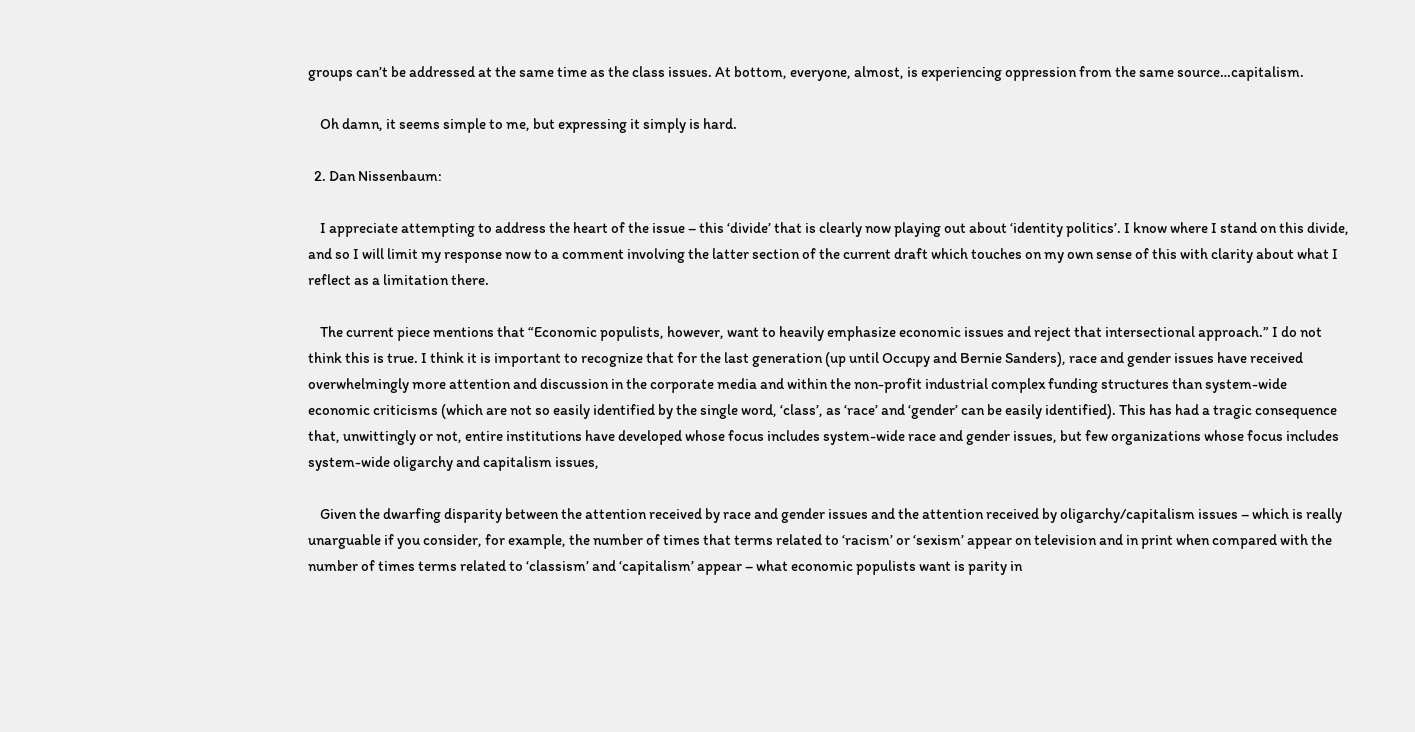groups can’t be addressed at the same time as the class issues. At bottom, everyone, almost, is experiencing oppression from the same source…capitalism.

    Oh damn, it seems simple to me, but expressing it simply is hard.

  2. Dan Nissenbaum:

    I appreciate attempting to address the heart of the issue – this ‘divide’ that is clearly now playing out about ‘identity politics’. I know where I stand on this divide, and so I will limit my response now to a comment involving the latter section of the current draft which touches on my own sense of this with clarity about what I reflect as a limitation there.

    The current piece mentions that “Economic populists, however, want to heavily emphasize economic issues and reject that intersectional approach.” I do not think this is true. I think it is important to recognize that for the last generation (up until Occupy and Bernie Sanders), race and gender issues have received overwhelmingly more attention and discussion in the corporate media and within the non-profit industrial complex funding structures than system-wide economic criticisms (which are not so easily identified by the single word, ‘class’, as ‘race’ and ‘gender’ can be easily identified). This has had a tragic consequence that, unwittingly or not, entire institutions have developed whose focus includes system-wide race and gender issues, but few organizations whose focus includes system-wide oligarchy and capitalism issues,

    Given the dwarfing disparity between the attention received by race and gender issues and the attention received by oligarchy/capitalism issues – which is really unarguable if you consider, for example, the number of times that terms related to ‘racism’ or ‘sexism’ appear on television and in print when compared with the number of times terms related to ‘classism’ and ‘capitalism’ appear – what economic populists want is parity in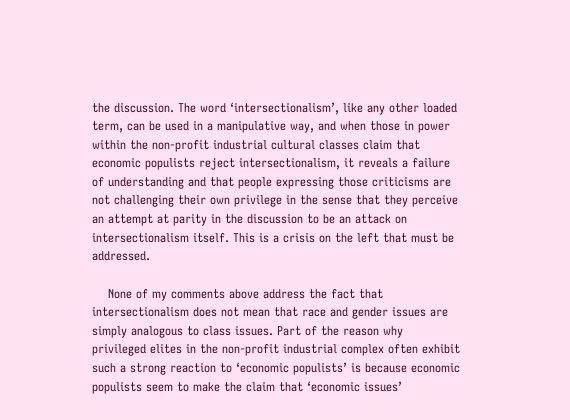the discussion. The word ‘intersectionalism’, like any other loaded term, can be used in a manipulative way, and when those in power within the non-profit industrial cultural classes claim that economic populists reject intersectionalism, it reveals a failure of understanding and that people expressing those criticisms are not challenging their own privilege in the sense that they perceive an attempt at parity in the discussion to be an attack on intersectionalism itself. This is a crisis on the left that must be addressed.

    None of my comments above address the fact that intersectionalism does not mean that race and gender issues are simply analogous to class issues. Part of the reason why privileged elites in the non-profit industrial complex often exhibit such a strong reaction to ‘economic populists’ is because economic populists seem to make the claim that ‘economic issues’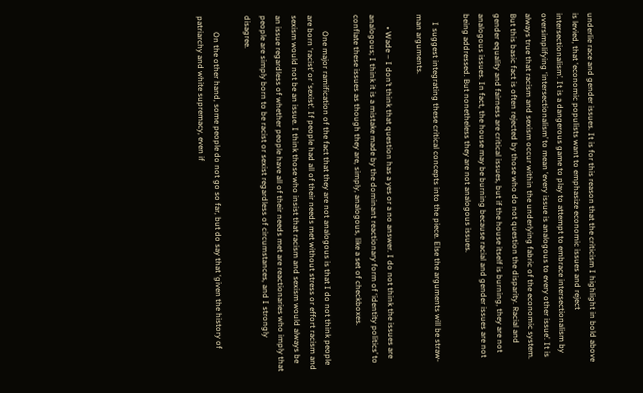underlie race and gender issues. It is for this reason that the criticism I highlight in bold above is levied, that ‘economic populists want to emphasize economic issues and reject intersectionalism’. It is a dangerous game to play to attempt to embrace intersectionalism by oversimplifying ‘intersectionalism’ to mean ‘every issue is analogous to every other issue’. It is always true that racism and sexism occur within the underlying fabric of the economic system. But this basic fact is often rejected by those who do not question the disparity. Racial and gender equality and fairness are critical issues, but if the house itself is burning, they are not analogous issues. In fact, the house may be burning because racial and gender issues are not being addressed. But nonetheless they are not analogous issues.

    I suggest integrating these critical concepts into the piece. Else the arguments will be straw-man arguments.

      • Wade – I don’t think that question has a yes or a no answer. I do not think the issues are analogous; I think it is a mistake made by the dominant reactionary form of ‘identity politics’ to conflate these issues as though they are, simply, analogous, like a set of checkboxes.

        One major ramification of the fact that they are not analogous is that I do not think people are born ‘racist’ or ‘sexist’. If people had all of their needs met without stress or effort racism and sexism would not be an issue. I think those who insist that racism and sexism would always be an issue regardless of whether people have all of their needs met are reactionaries who imply that people are simply born to be racist or sexist regardless of circumstances, and I strongly disagree.

        On the other hand, some people do not go so far, but do say that ‘given the history of patriarchy and white supremacy, even if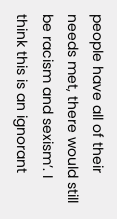people have all of their needs met, there would still be racism and sexism’. I think this is an ignorant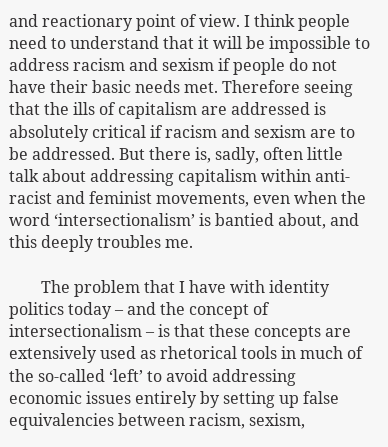and reactionary point of view. I think people need to understand that it will be impossible to address racism and sexism if people do not have their basic needs met. Therefore seeing that the ills of capitalism are addressed is absolutely critical if racism and sexism are to be addressed. But there is, sadly, often little talk about addressing capitalism within anti-racist and feminist movements, even when the word ‘intersectionalism’ is bantied about, and this deeply troubles me.

        The problem that I have with identity politics today – and the concept of intersectionalism – is that these concepts are extensively used as rhetorical tools in much of the so-called ‘left’ to avoid addressing economic issues entirely by setting up false equivalencies between racism, sexism,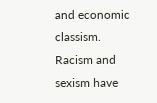and economic classism. Racism and sexism have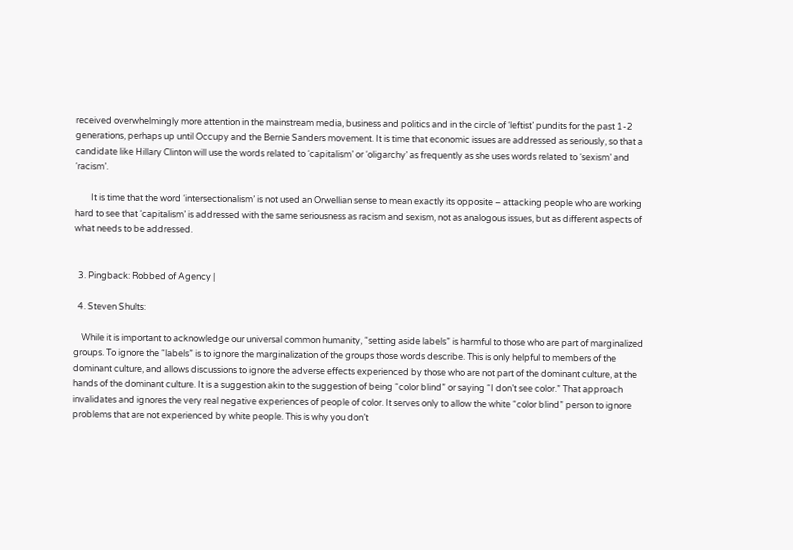received overwhelmingly more attention in the mainstream media, business and politics and in the circle of ‘leftist’ pundits for the past 1-2 generations, perhaps up until Occupy and the Bernie Sanders movement. It is time that economic issues are addressed as seriously, so that a candidate like Hillary Clinton will use the words related to ‘capitalism’ or ‘oligarchy’ as frequently as she uses words related to ‘sexism’ and ‘racism’.

        It is time that the word ‘intersectionalism’ is not used an Orwellian sense to mean exactly its opposite – attacking people who are working hard to see that ‘capitalism’ is addressed with the same seriousness as racism and sexism, not as analogous issues, but as different aspects of what needs to be addressed.


  3. Pingback: Robbed of Agency |

  4. Steven Shults:

    While it is important to acknowledge our universal common humanity, “setting aside labels” is harmful to those who are part of marginalized groups. To ignore the “labels” is to ignore the marginalization of the groups those words describe. This is only helpful to members of the dominant culture, and allows discussions to ignore the adverse effects experienced by those who are not part of the dominant culture, at the hands of the dominant culture. It is a suggestion akin to the suggestion of being “color blind” or saying “I don’t see color.” That approach invalidates and ignores the very real negative experiences of people of color. It serves only to allow the white “color blind” person to ignore problems that are not experienced by white people. This is why you don’t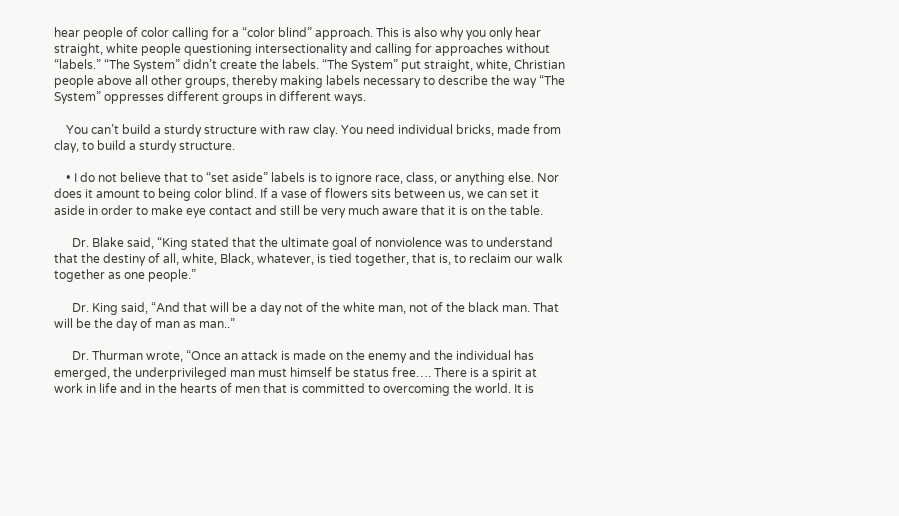hear people of color calling for a “color blind” approach. This is also why you only hear straight, white people questioning intersectionality and calling for approaches without “labels.” “The System” didn’t create the labels. “The System” put straight, white, Christian people above all other groups, thereby making labels necessary to describe the way “The System” oppresses different groups in different ways.

    You can’t build a sturdy structure with raw clay. You need individual bricks, made from clay, to build a sturdy structure.

    • I do not believe that to “set aside” labels is to ignore race, class, or anything else. Nor does it amount to being color blind. If a vase of flowers sits between us, we can set it aside in order to make eye contact and still be very much aware that it is on the table.

      Dr. Blake said, “King stated that the ultimate goal of nonviolence was to understand that the destiny of all, white, Black, whatever, is tied together, that is, to reclaim our walk together as one people.”

      Dr. King said, “And that will be a day not of the white man, not of the black man. That will be the day of man as man..”

      Dr. Thurman wrote, “Once an attack is made on the enemy and the individual has emerged, the underprivileged man must himself be status free…. There is a spirit at work in life and in the hearts of men that is committed to overcoming the world. It is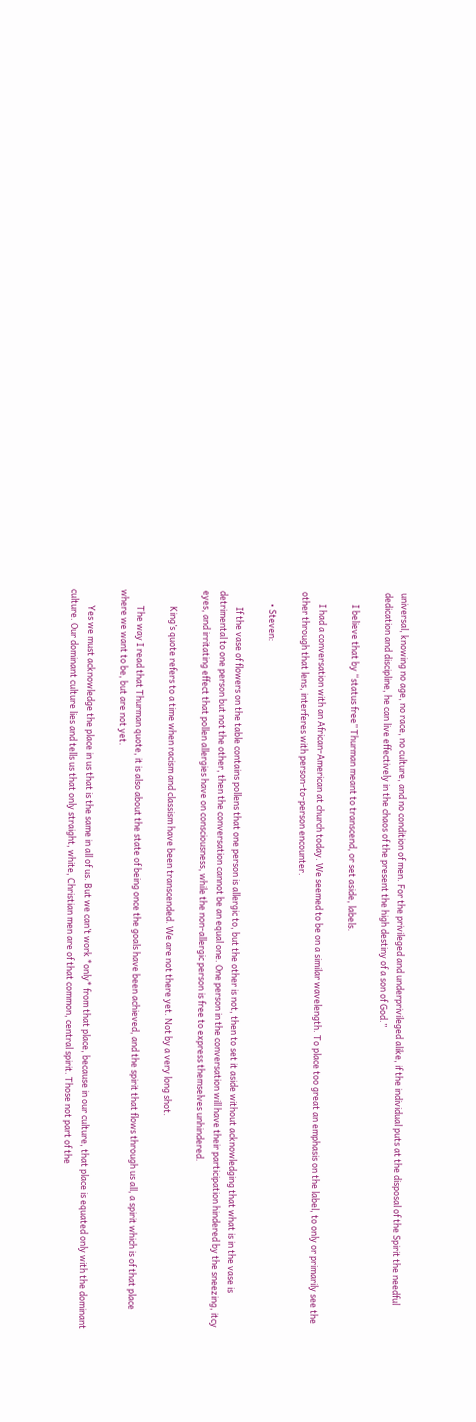universal, knowing no age, no race, no culture, and no condition of men. For the privileged and underprivileged alike, if the individual puts at the disposal of the Spirit the needful dedication and discipline, he can live effectively in the chaos of the present the high destiny of a son of God.”

      I believe that by “status free” Thurman meant to transcend, or set aside, labels.

      I had a conversation with an African-American at church today. We seemed to be on a similar wavelength. To place too great an emphasis on the label, to only or primarily see the other through that lens, interferes with person-to-person encounter.

      • Steven:

        If the vase of flowers on the table contains pollens that one person is allergic to, but the other is not, then to set it aside without acknowledging that what is in the vase is detrimental to one person but not the other, then the conversation cannot be an equal one. One person in the conversation will have their participation hindered by the sneezing, itcy eyes, and irritating effect that pollen allergies have on consciousness, while the non-allergic person is free to express themselves unhindered.

        King’s quote refers to a time when racism and classism have been transcended. We are not there yet. Not by a very long shot.

        The way I read that Thurman quote, it is also about the state of being once the goals have been achieved, and the spirit that flows through us all, a spirit which is of that place where we want to be, but are not yet.

        Yes we must acknowledge the place in us that is the same in all of us. But we can’t work *only* from that place, because in our culture, that place is equated only with the dominant culture. Our dominant culture lies and tells us that only straight, white, Christian men are of that common, central spirit. Those not part of the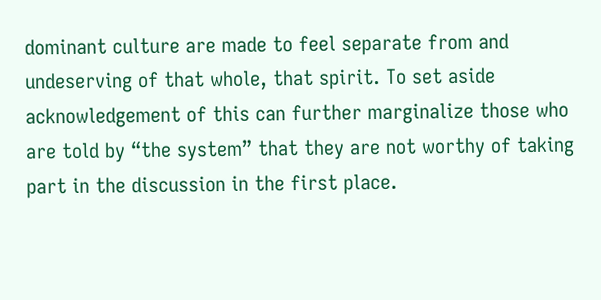dominant culture are made to feel separate from and undeserving of that whole, that spirit. To set aside acknowledgement of this can further marginalize those who are told by “the system” that they are not worthy of taking part in the discussion in the first place.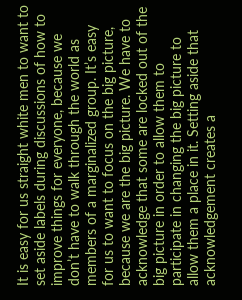It is easy for us straight white men to want to set aside labels during discussions of how to improve things for everyone, because we don’t have to walk through the world as members of a marginalized group. It’s easy for us to want to focus on the big picture, because we are the big picture. We have to acknowledge that some are locked out of the big picture in order to allow them to participate in changing the big picture to allow them a place in it. Setting aside that acknowledgement creates a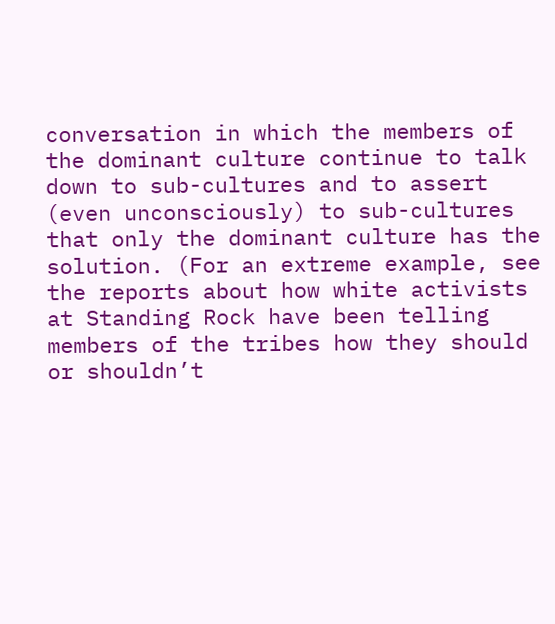conversation in which the members of the dominant culture continue to talk down to sub-cultures and to assert (even unconsciously) to sub-cultures that only the dominant culture has the solution. (For an extreme example, see the reports about how white activists at Standing Rock have been telling members of the tribes how they should or shouldn’t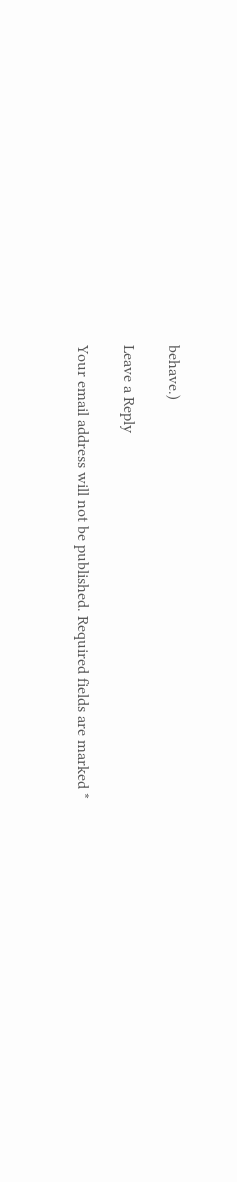behave.)

Leave a Reply

Your email address will not be published. Required fields are marked *